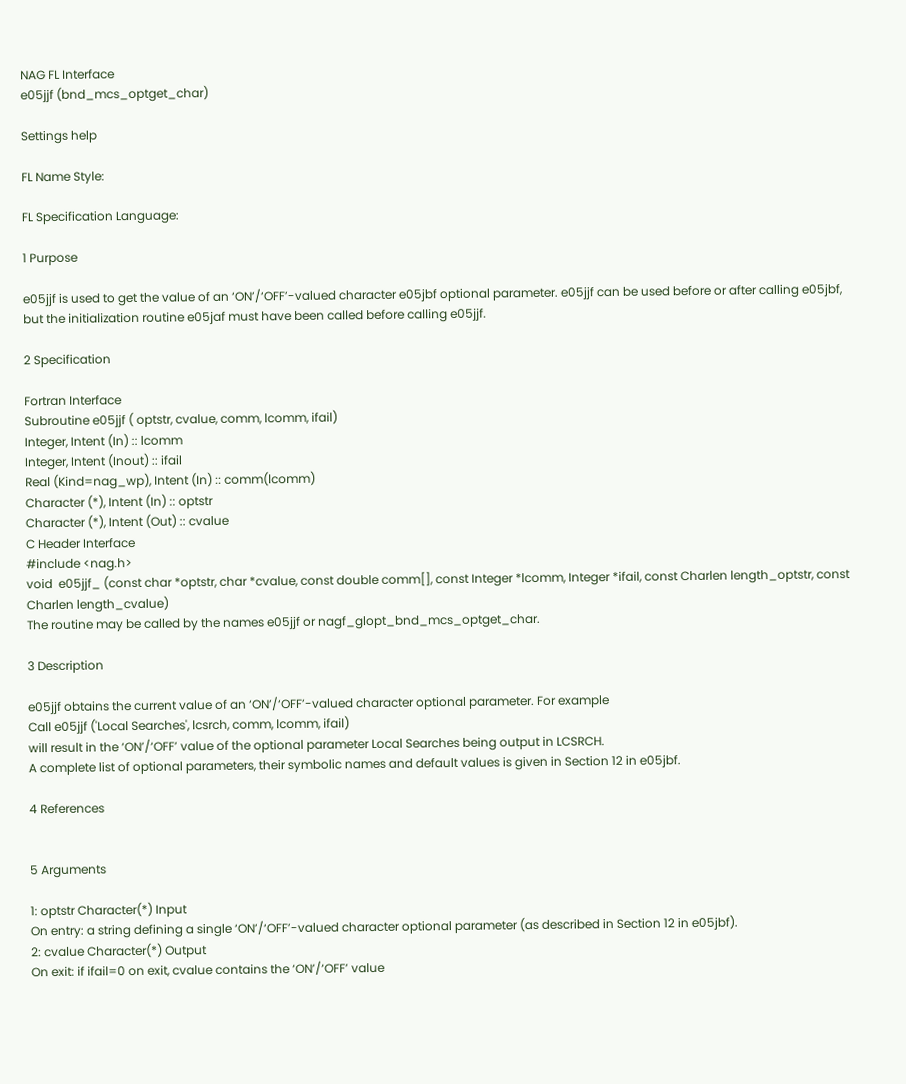NAG FL Interface
e05jjf (bnd_mcs_optget_char)

Settings help

FL Name Style:

FL Specification Language:

1 Purpose

e05jjf is used to get the value of an ‘ON’/‘OFF’-valued character e05jbf optional parameter. e05jjf can be used before or after calling e05jbf, but the initialization routine e05jaf must have been called before calling e05jjf.

2 Specification

Fortran Interface
Subroutine e05jjf ( optstr, cvalue, comm, lcomm, ifail)
Integer, Intent (In) :: lcomm
Integer, Intent (Inout) :: ifail
Real (Kind=nag_wp), Intent (In) :: comm(lcomm)
Character (*), Intent (In) :: optstr
Character (*), Intent (Out) :: cvalue
C Header Interface
#include <nag.h>
void  e05jjf_ (const char *optstr, char *cvalue, const double comm[], const Integer *lcomm, Integer *ifail, const Charlen length_optstr, const Charlen length_cvalue)
The routine may be called by the names e05jjf or nagf_glopt_bnd_mcs_optget_char.

3 Description

e05jjf obtains the current value of an ‘ON’/‘OFF’-valued character optional parameter. For example
Call e05jjf ('Local Searches', lcsrch, comm, lcomm, ifail)
will result in the ‘ON’/‘OFF’ value of the optional parameter Local Searches being output in LCSRCH.
A complete list of optional parameters, their symbolic names and default values is given in Section 12 in e05jbf.

4 References


5 Arguments

1: optstr Character(*) Input
On entry: a string defining a single ‘ON’/‘OFF’-valued character optional parameter (as described in Section 12 in e05jbf).
2: cvalue Character(*) Output
On exit: if ifail=0 on exit, cvalue contains the ‘ON’/‘OFF’ value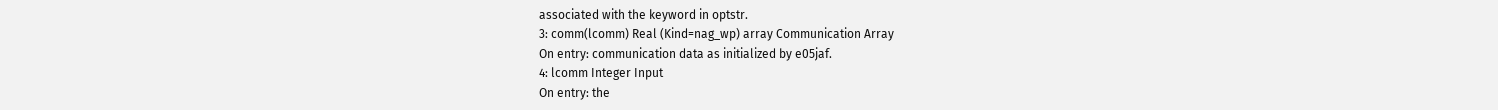associated with the keyword in optstr.
3: comm(lcomm) Real (Kind=nag_wp) array Communication Array
On entry: communication data as initialized by e05jaf.
4: lcomm Integer Input
On entry: the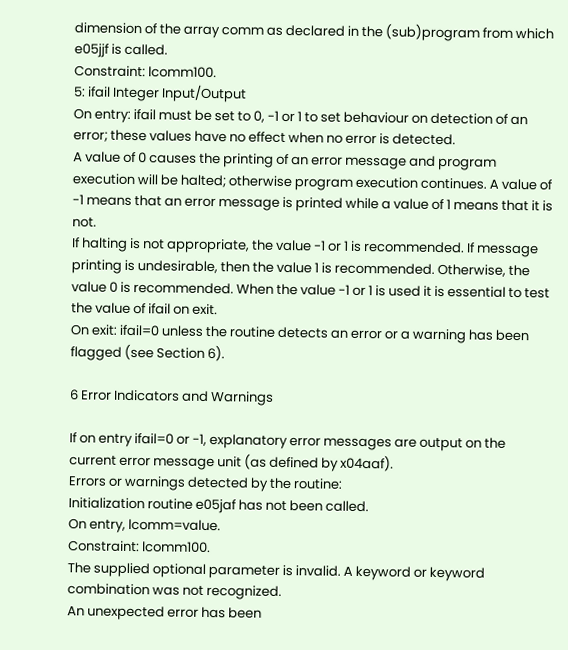dimension of the array comm as declared in the (sub)program from which e05jjf is called.
Constraint: lcomm100.
5: ifail Integer Input/Output
On entry: ifail must be set to 0, -1 or 1 to set behaviour on detection of an error; these values have no effect when no error is detected.
A value of 0 causes the printing of an error message and program execution will be halted; otherwise program execution continues. A value of -1 means that an error message is printed while a value of 1 means that it is not.
If halting is not appropriate, the value -1 or 1 is recommended. If message printing is undesirable, then the value 1 is recommended. Otherwise, the value 0 is recommended. When the value -1 or 1 is used it is essential to test the value of ifail on exit.
On exit: ifail=0 unless the routine detects an error or a warning has been flagged (see Section 6).

6 Error Indicators and Warnings

If on entry ifail=0 or -1, explanatory error messages are output on the current error message unit (as defined by x04aaf).
Errors or warnings detected by the routine:
Initialization routine e05jaf has not been called.
On entry, lcomm=value.
Constraint: lcomm100.
The supplied optional parameter is invalid. A keyword or keyword combination was not recognized.
An unexpected error has been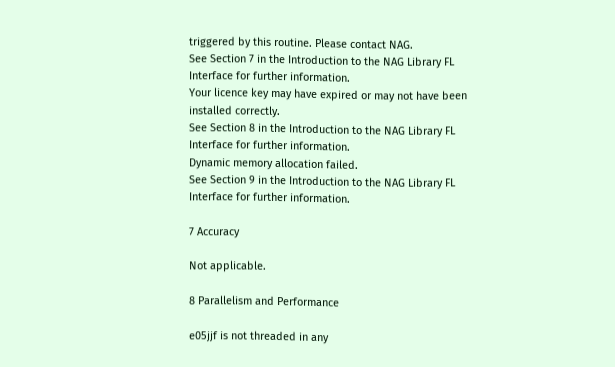triggered by this routine. Please contact NAG.
See Section 7 in the Introduction to the NAG Library FL Interface for further information.
Your licence key may have expired or may not have been installed correctly.
See Section 8 in the Introduction to the NAG Library FL Interface for further information.
Dynamic memory allocation failed.
See Section 9 in the Introduction to the NAG Library FL Interface for further information.

7 Accuracy

Not applicable.

8 Parallelism and Performance

e05jjf is not threaded in any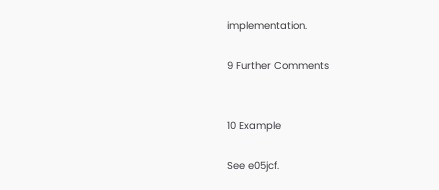implementation.

9 Further Comments


10 Example

See e05jcf.